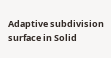Adaptive subdivision surface in Solid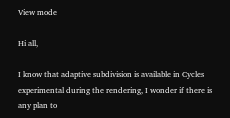View mode

Hi all,

I know that adaptive subdivision is available in Cycles experimental during the rendering, I wonder if there is any plan to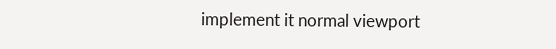implement it normal viewport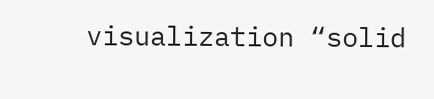visualization “solid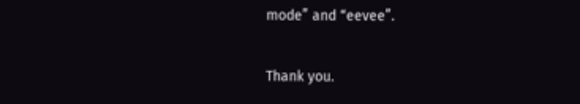mode” and “eevee”.

Thank you.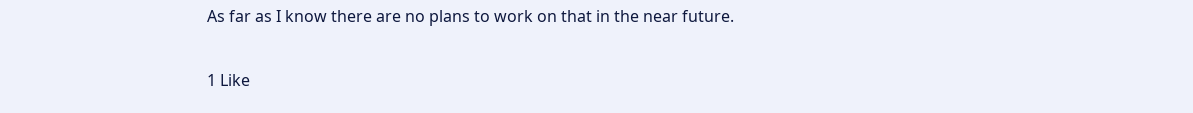As far as I know there are no plans to work on that in the near future.

1 Like